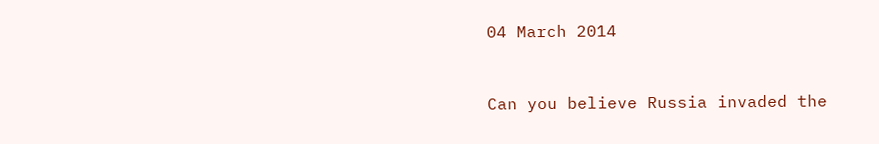04 March 2014


Can you believe Russia invaded the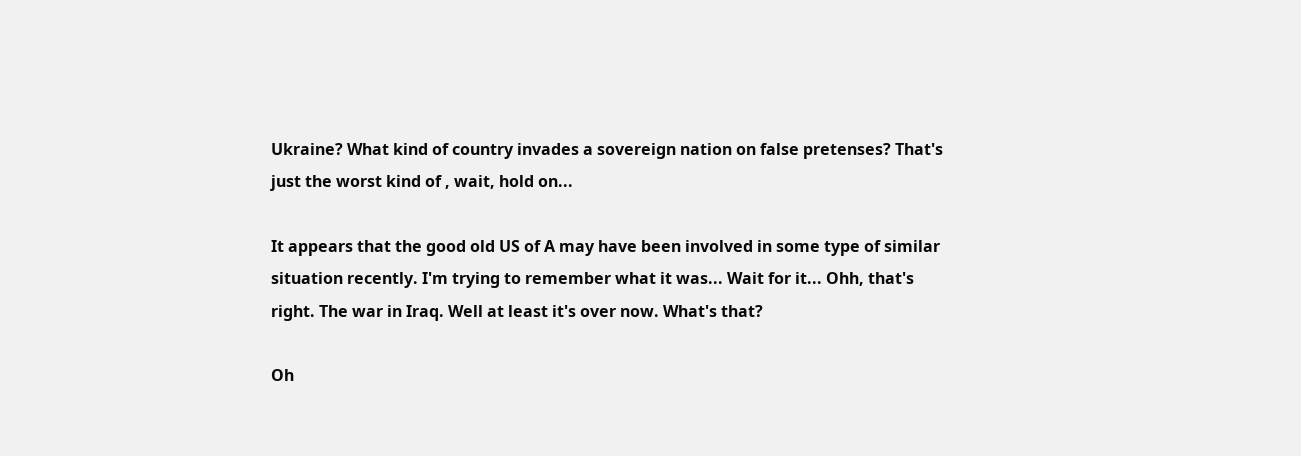Ukraine? What kind of country invades a sovereign nation on false pretenses? That's just the worst kind of , wait, hold on...

It appears that the good old US of A may have been involved in some type of similar situation recently. I'm trying to remember what it was... Wait for it... Ohh, that's right. The war in Iraq. Well at least it's over now. What's that?

Oh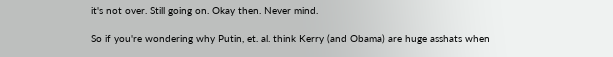it's not over. Still going on. Okay then. Never mind.

So if you're wondering why Putin, et. al. think Kerry (and Obama) are huge asshats when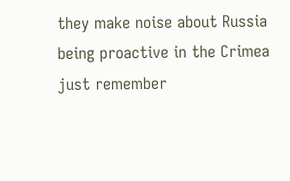they make noise about Russia being proactive in the Crimea just remember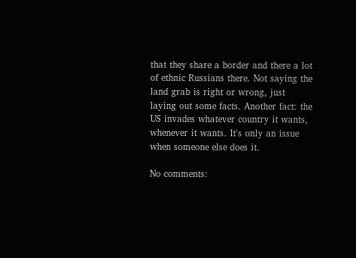that they share a border and there a lot of ethnic Russians there. Not saying the land grab is right or wrong, just laying out some facts. Another fact: the US invades whatever country it wants, whenever it wants. It's only an issue when someone else does it.

No comments: